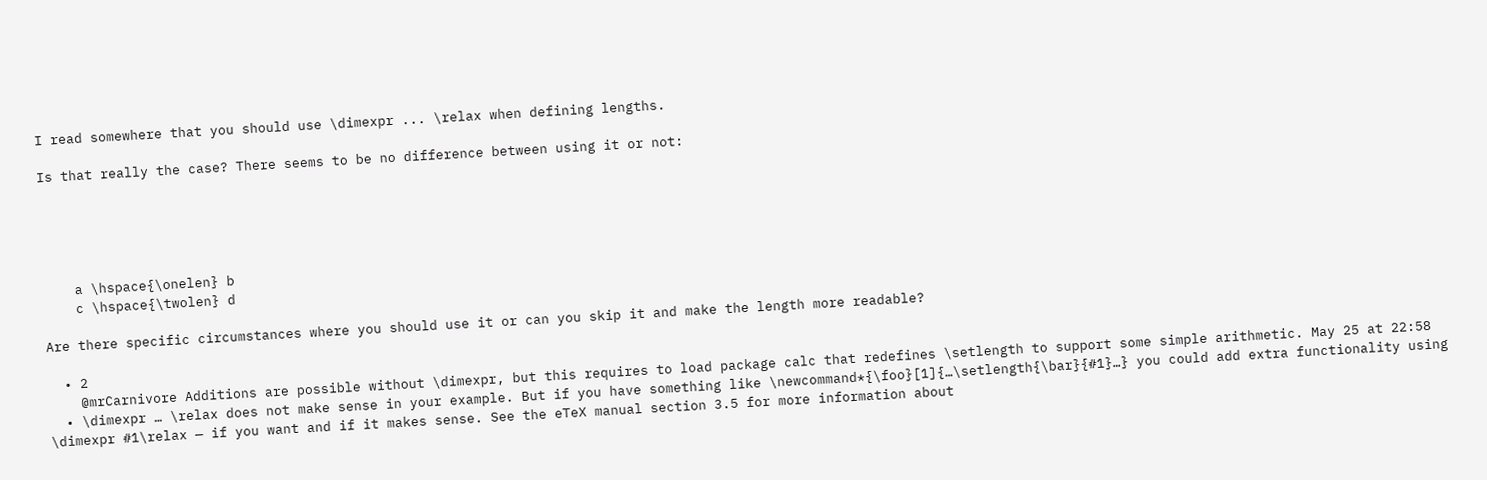I read somewhere that you should use \dimexpr ... \relax when defining lengths.

Is that really the case? There seems to be no difference between using it or not:





    a \hspace{\onelen} b
    c \hspace{\twolen} d

Are there specific circumstances where you should use it or can you skip it and make the length more readable?

  • 2
    @mrCarnivore Additions are possible without \dimexpr, but this requires to load package calc that redefines \setlength to support some simple arithmetic. May 25 at 22:58
  • \dimexpr … \relax does not make sense in your example. But if you have something like \newcommand*{\foo}[1]{…\setlength{\bar}{#1}…} you could add extra functionality using \dimexpr #1\relax — if you want and if it makes sense. See the eTeX manual section 3.5 for more information about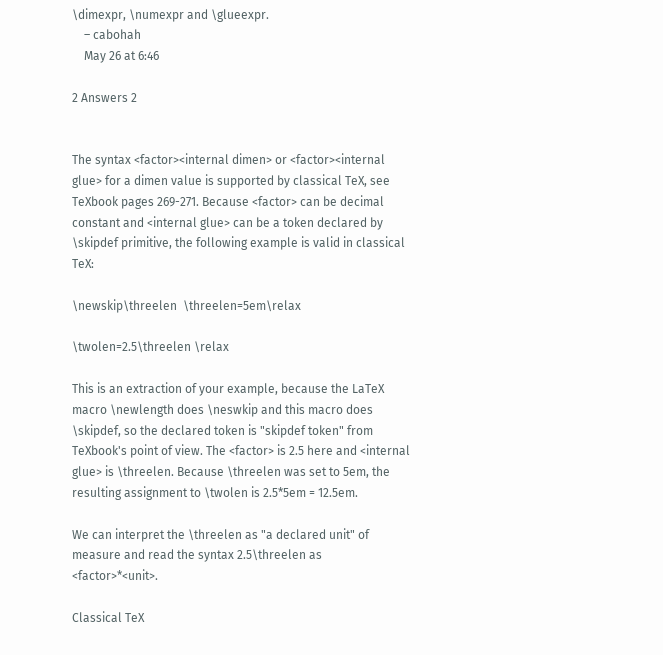\dimexpr, \numexpr and \glueexpr.
    – cabohah
    May 26 at 6:46

2 Answers 2


The syntax <factor><internal dimen> or <factor><internal glue> for a dimen value is supported by classical TeX, see TeXbook pages 269-271. Because <factor> can be decimal constant and <internal glue> can be a token declared by \skipdef primitive, the following example is valid in classical TeX:

\newskip\threelen  \threelen=5em\relax

\twolen=2.5\threelen \relax

This is an extraction of your example, because the LaTeX macro \newlength does \neswkip and this macro does \skipdef, so the declared token is "skipdef token" from TeXbook's point of view. The <factor> is 2.5 here and <internal glue> is \threelen. Because \threelen was set to 5em, the resulting assignment to \twolen is 2.5*5em = 12.5em.

We can interpret the \threelen as "a declared unit" of measure and read the syntax 2.5\threelen as <factor>*<unit>.

Classical TeX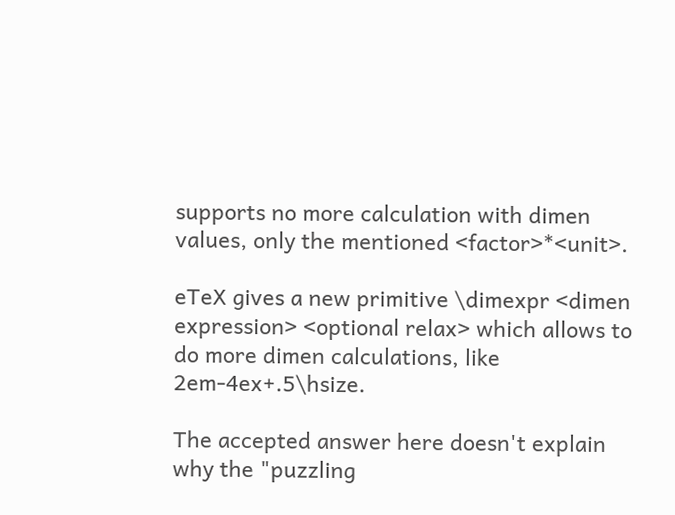supports no more calculation with dimen values, only the mentioned <factor>*<unit>.

eTeX gives a new primitive \dimexpr <dimen expression> <optional relax> which allows to do more dimen calculations, like 2em-4ex+.5\hsize.

The accepted answer here doesn't explain why the "puzzling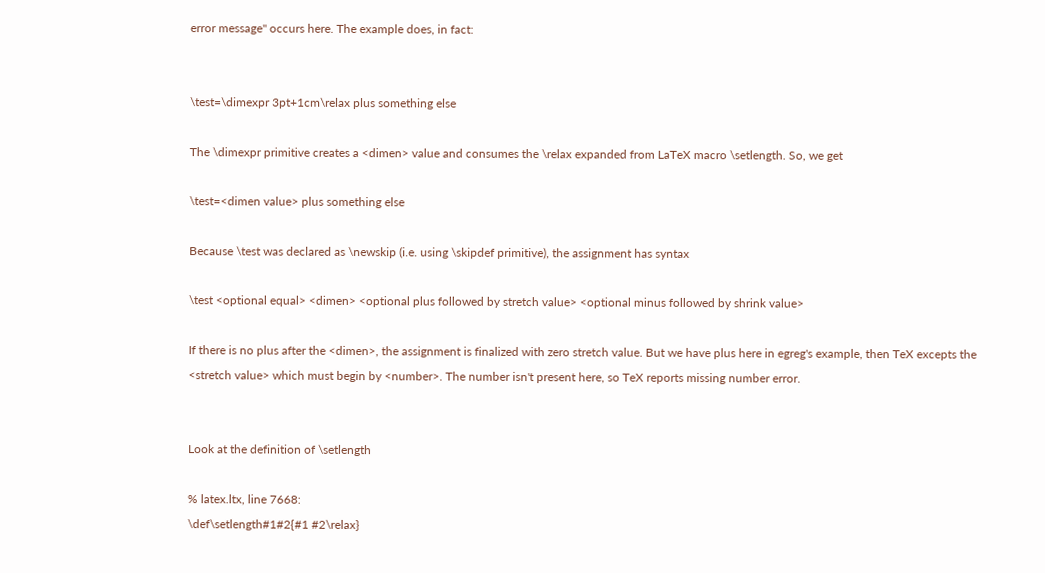error message" occurs here. The example does, in fact:


\test=\dimexpr 3pt+1cm\relax plus something else

The \dimexpr primitive creates a <dimen> value and consumes the \relax expanded from LaTeX macro \setlength. So, we get

\test=<dimen value> plus something else

Because \test was declared as \newskip (i.e. using \skipdef primitive), the assignment has syntax

\test <optional equal> <dimen> <optional plus followed by stretch value> <optional minus followed by shrink value>

If there is no plus after the <dimen>, the assignment is finalized with zero stretch value. But we have plus here in egreg's example, then TeX excepts the <stretch value> which must begin by <number>. The number isn't present here, so TeX reports missing number error.


Look at the definition of \setlength

% latex.ltx, line 7668:
\def\setlength#1#2{#1 #2\relax}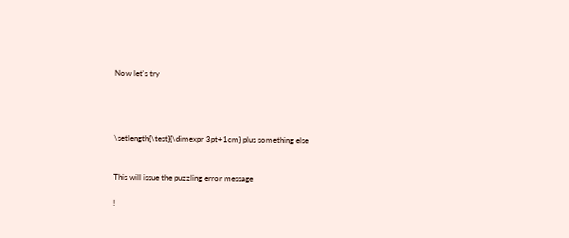Now let's try




\setlength{\test}{\dimexpr 3pt+1cm} plus something else


This will issue the puzzling error message

!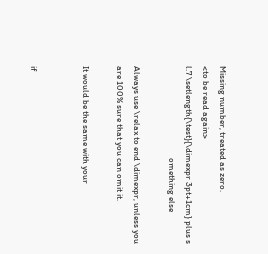Missing number, treated as zero.
<to be read again>
l.7 \setlength{\test}{\dimexpr 3pt+1cm} plus s
                                              omething else

Always use \relax to end \dimexpr, unless you are 100% sure that you can omit it.

It would be the same with your


if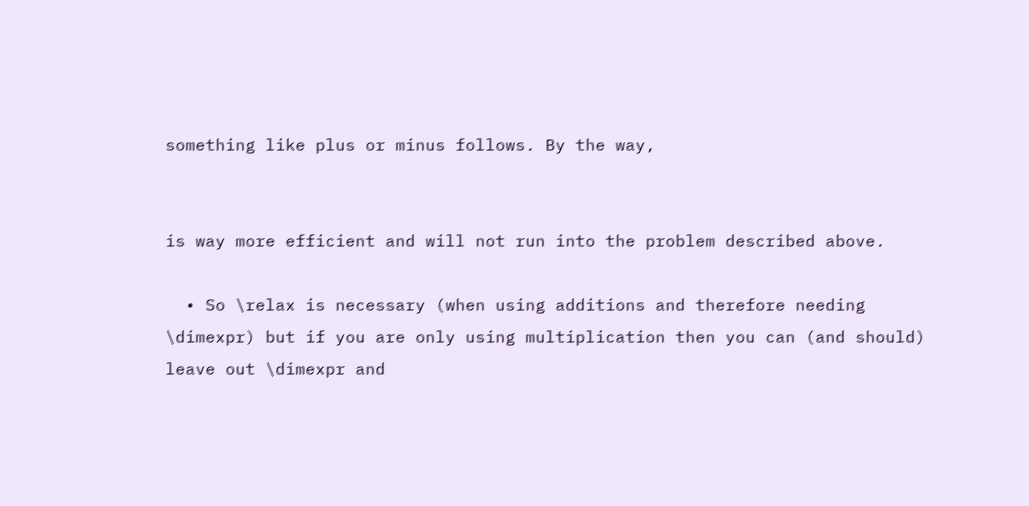something like plus or minus follows. By the way,


is way more efficient and will not run into the problem described above.

  • So \relax is necessary (when using additions and therefore needing \dimexpr) but if you are only using multiplication then you can (and should) leave out \dimexpr and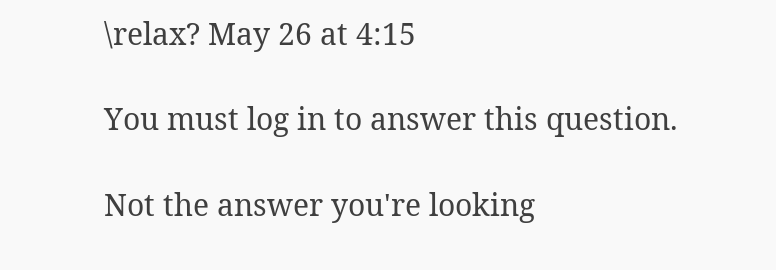\relax? May 26 at 4:15

You must log in to answer this question.

Not the answer you're looking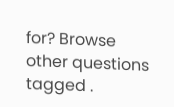for? Browse other questions tagged .